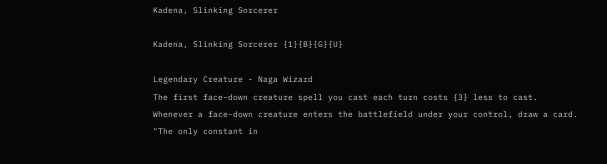Kadena, Slinking Sorcerer

Kadena, Slinking Sorcerer {1}{B}{G}{U}

Legendary Creature - Naga Wizard
The first face-down creature spell you cast each turn costs {3} less to cast.
Whenever a face-down creature enters the battlefield under your control, draw a card.
"The only constant in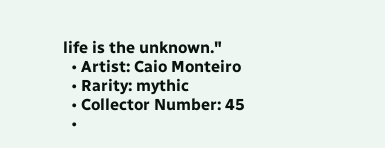life is the unknown."
  • Artist: Caio Monteiro
  • Rarity: mythic
  • Collector Number: 45
  •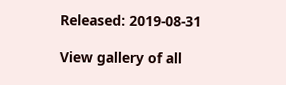Released: 2019-08-31

View gallery of all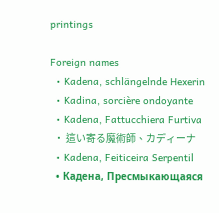printings

Foreign names
  • Kadena, schlängelnde Hexerin
  • Kadina, sorcière ondoyante
  • Kadena, Fattucchiera Furtiva
  • 這い寄る魔術師、カディーナ
  • Kadena, Feiticeira Serpentil
  • Кадена, Пресмыкающаяся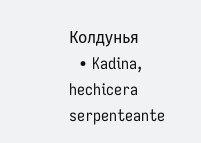Колдунья
  • Kadina, hechicera serpenteante